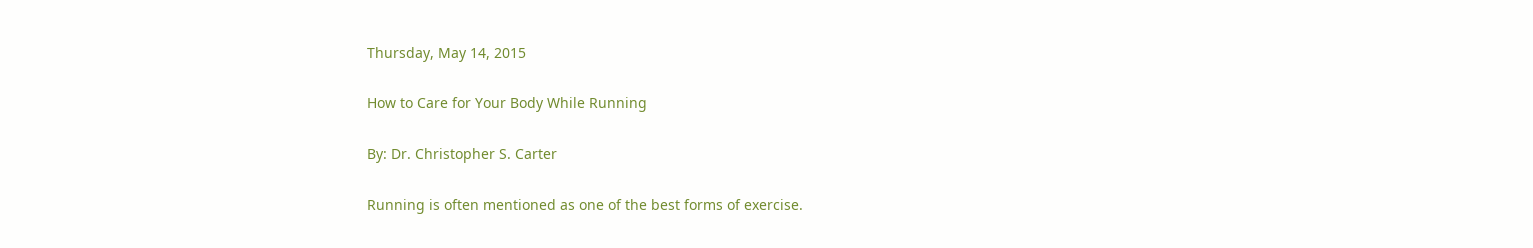Thursday, May 14, 2015

How to Care for Your Body While Running

By: Dr. Christopher S. Carter

Running is often mentioned as one of the best forms of exercise.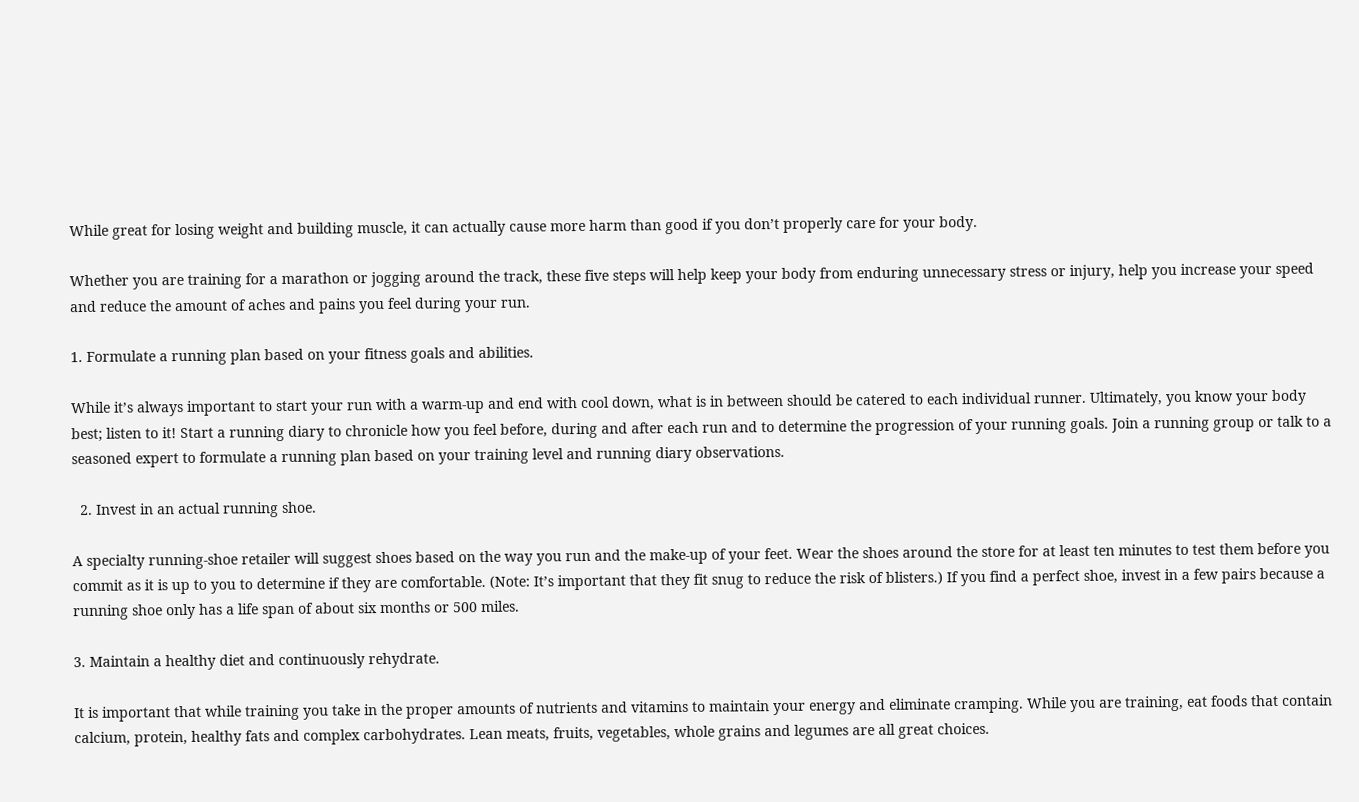While great for losing weight and building muscle, it can actually cause more harm than good if you don’t properly care for your body.

Whether you are training for a marathon or jogging around the track, these five steps will help keep your body from enduring unnecessary stress or injury, help you increase your speed and reduce the amount of aches and pains you feel during your run.

1. Formulate a running plan based on your fitness goals and abilities.

While it’s always important to start your run with a warm-up and end with cool down, what is in between should be catered to each individual runner. Ultimately, you know your body best; listen to it! Start a running diary to chronicle how you feel before, during and after each run and to determine the progression of your running goals. Join a running group or talk to a seasoned expert to formulate a running plan based on your training level and running diary observations.

  2. Invest in an actual running shoe.

A specialty running-shoe retailer will suggest shoes based on the way you run and the make-up of your feet. Wear the shoes around the store for at least ten minutes to test them before you commit as it is up to you to determine if they are comfortable. (Note: It’s important that they fit snug to reduce the risk of blisters.) If you find a perfect shoe, invest in a few pairs because a running shoe only has a life span of about six months or 500 miles.

3. Maintain a healthy diet and continuously rehydrate.

It is important that while training you take in the proper amounts of nutrients and vitamins to maintain your energy and eliminate cramping. While you are training, eat foods that contain calcium, protein, healthy fats and complex carbohydrates. Lean meats, fruits, vegetables, whole grains and legumes are all great choices.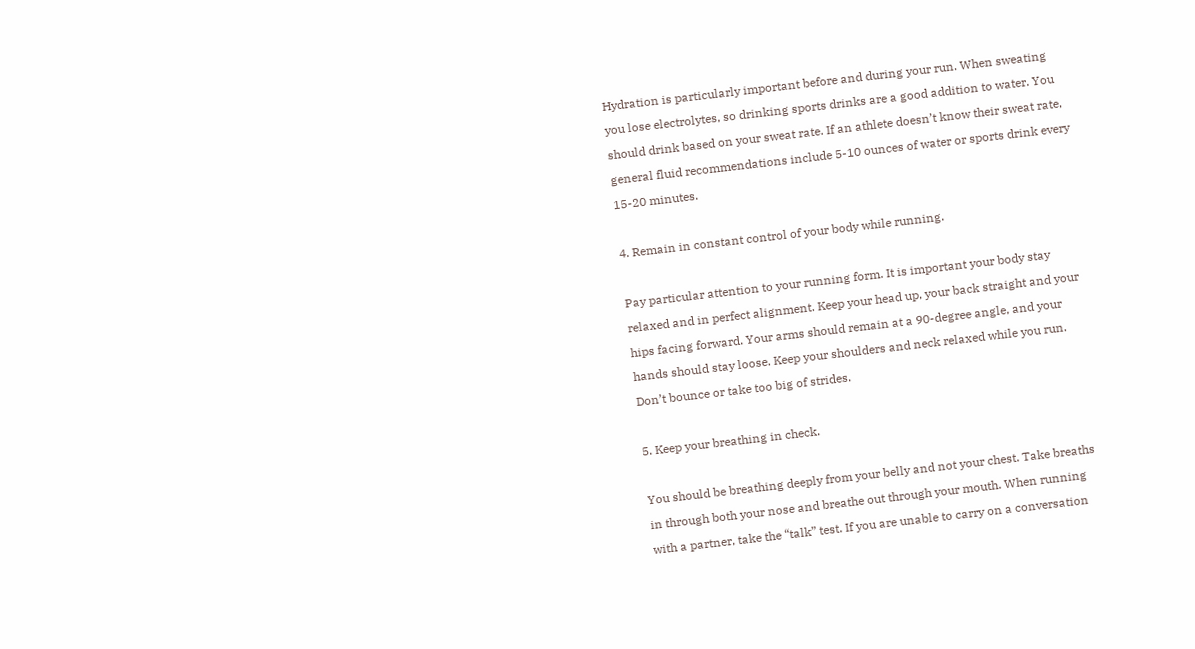Hydration is particularly important before and during your run. When sweating you lose electrolytes, so drinking sports drinks are a good addition to water. You should drink based on your sweat rate. If an athlete doesn’t know their sweat rate, general fluid recommendations include 5-10 ounces of water or sports drink every 15-20 minutes.

4. Remain in constant control of your body while running.

Pay particular attention to your running form. It is important your body stay relaxed and in perfect alignment. Keep your head up, your back straight and your hips facing forward. Your arms should remain at a 90-degree angle, and your hands should stay loose. Keep your shoulders and neck relaxed while you run. Don’t bounce or take too big of strides.

5. Keep your breathing in check.

You should be breathing deeply from your belly and not your chest. Take breaths in through both your nose and breathe out through your mouth. When running with a partner, take the “talk” test. If you are unable to carry on a conversation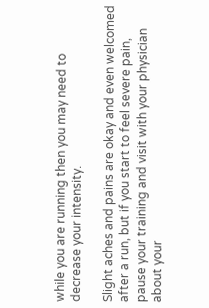while you are running then you may need to decrease your intensity.

Slight aches and pains are okay and even welcomed after a run, but if you start to feel severe pain, pause your training and visit with your physician about your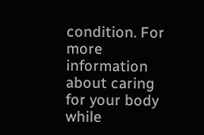condition. For more information about caring for your body while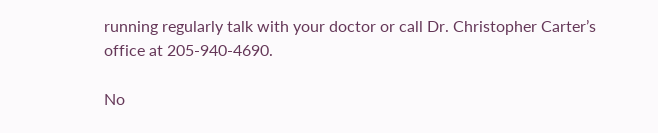running regularly talk with your doctor or call Dr. Christopher Carter’s office at 205-940-4690.

No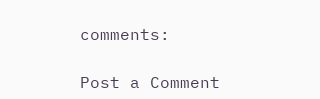comments:

Post a Comment